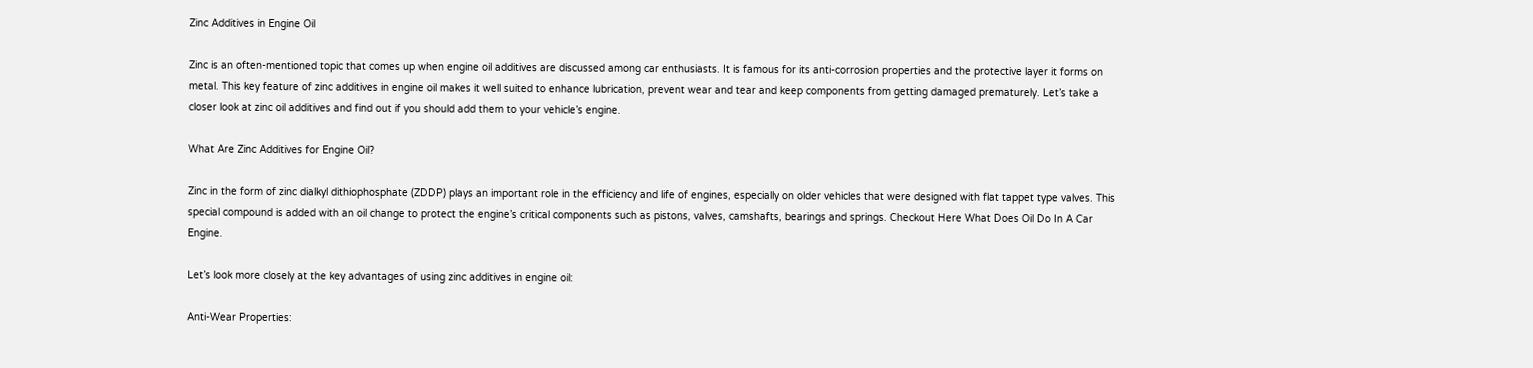Zinc Additives in Engine Oil

Zinc is an often-mentioned topic that comes up when engine oil additives are discussed among car enthusiasts. It is famous for its anti-corrosion properties and the protective layer it forms on metal. This key feature of zinc additives in engine oil makes it well suited to enhance lubrication, prevent wear and tear and keep components from getting damaged prematurely. Let’s take a closer look at zinc oil additives and find out if you should add them to your vehicle’s engine.

What Are Zinc Additives for Engine Oil?

Zinc in the form of zinc dialkyl dithiophosphate (ZDDP) plays an important role in the efficiency and life of engines, especially on older vehicles that were designed with flat tappet type valves. This special compound is added with an oil change to protect the engine’s critical components such as pistons, valves, camshafts, bearings and springs. Checkout Here What Does Oil Do In A Car Engine.

Let’s look more closely at the key advantages of using zinc additives in engine oil:

Anti-Wear Properties: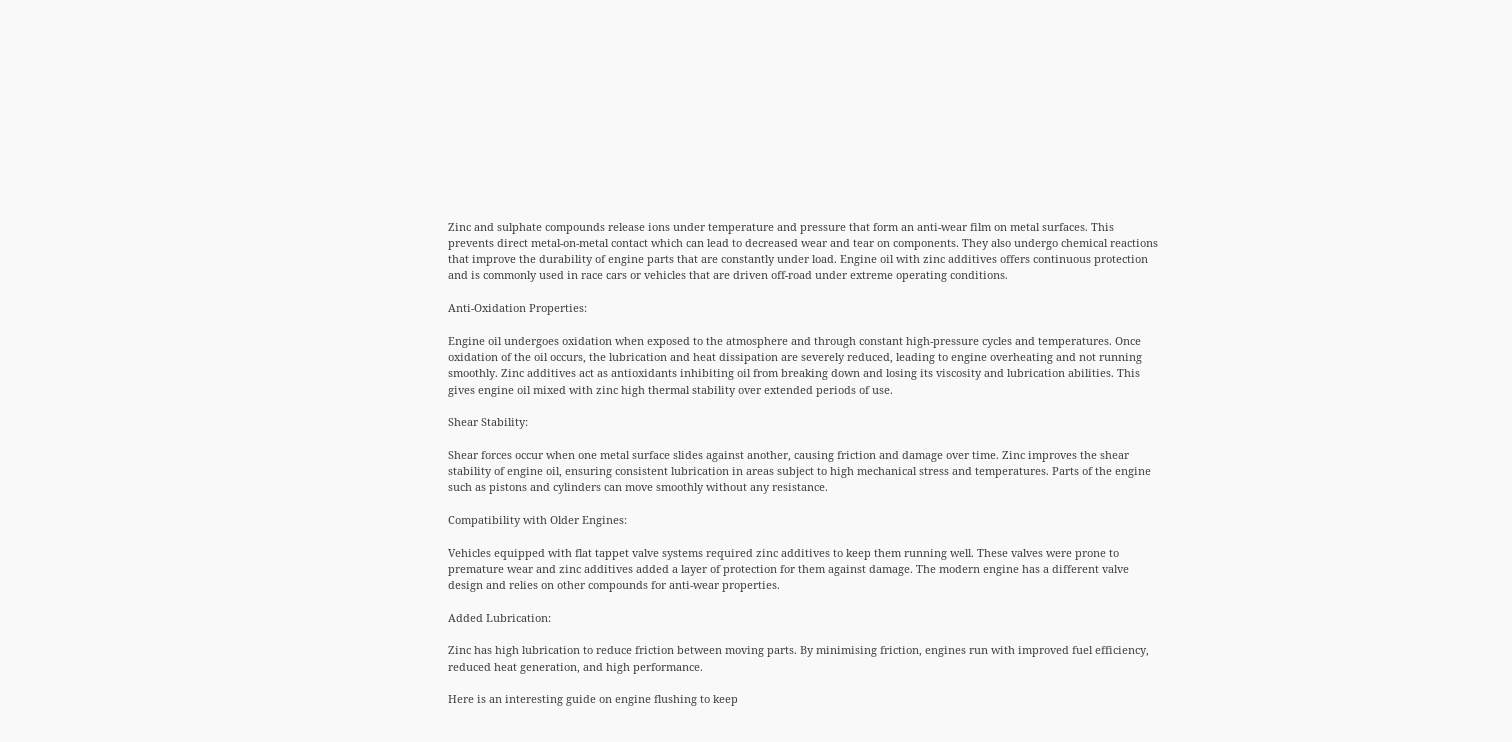Zinc and sulphate compounds release ions under temperature and pressure that form an anti-wear film on metal surfaces. This prevents direct metal-on-metal contact which can lead to decreased wear and tear on components. They also undergo chemical reactions that improve the durability of engine parts that are constantly under load. Engine oil with zinc additives offers continuous protection and is commonly used in race cars or vehicles that are driven off-road under extreme operating conditions.

Anti-Oxidation Properties:

Engine oil undergoes oxidation when exposed to the atmosphere and through constant high-pressure cycles and temperatures. Once oxidation of the oil occurs, the lubrication and heat dissipation are severely reduced, leading to engine overheating and not running smoothly. Zinc additives act as antioxidants inhibiting oil from breaking down and losing its viscosity and lubrication abilities. This gives engine oil mixed with zinc high thermal stability over extended periods of use.

Shear Stability:

Shear forces occur when one metal surface slides against another, causing friction and damage over time. Zinc improves the shear stability of engine oil, ensuring consistent lubrication in areas subject to high mechanical stress and temperatures. Parts of the engine such as pistons and cylinders can move smoothly without any resistance.

Compatibility with Older Engines:

Vehicles equipped with flat tappet valve systems required zinc additives to keep them running well. These valves were prone to premature wear and zinc additives added a layer of protection for them against damage. The modern engine has a different valve design and relies on other compounds for anti-wear properties.

Added Lubrication:

Zinc has high lubrication to reduce friction between moving parts. By minimising friction, engines run with improved fuel efficiency, reduced heat generation, and high performance.

Here is an interesting guide on engine flushing to keep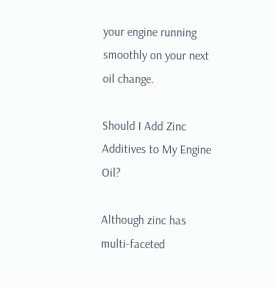your engine running smoothly on your next oil change.

Should I Add Zinc Additives to My Engine Oil?

Although zinc has multi-faceted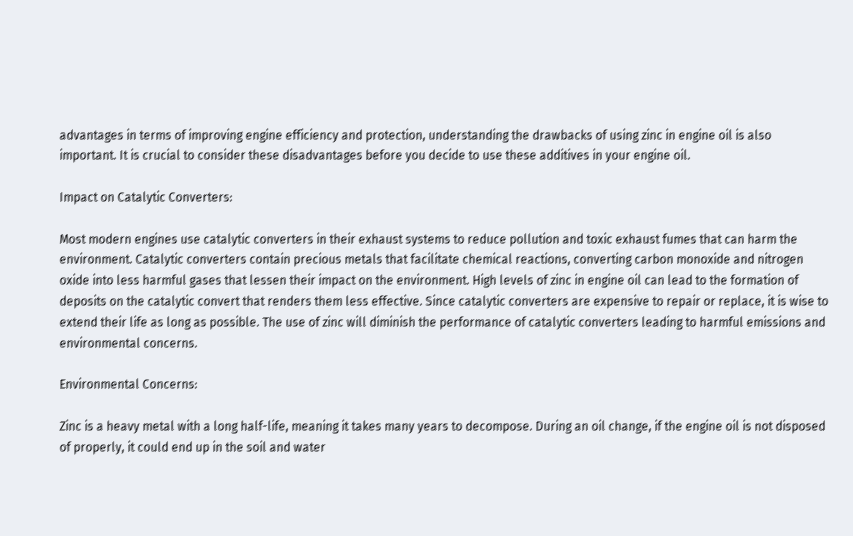advantages in terms of improving engine efficiency and protection, understanding the drawbacks of using zinc in engine oil is also important. It is crucial to consider these disadvantages before you decide to use these additives in your engine oil.

Impact on Catalytic Converters:

Most modern engines use catalytic converters in their exhaust systems to reduce pollution and toxic exhaust fumes that can harm the environment. Catalytic converters contain precious metals that facilitate chemical reactions, converting carbon monoxide and nitrogen oxide into less harmful gases that lessen their impact on the environment. High levels of zinc in engine oil can lead to the formation of deposits on the catalytic convert that renders them less effective. Since catalytic converters are expensive to repair or replace, it is wise to extend their life as long as possible. The use of zinc will diminish the performance of catalytic converters leading to harmful emissions and environmental concerns.

Environmental Concerns:

Zinc is a heavy metal with a long half-life, meaning it takes many years to decompose. During an oil change, if the engine oil is not disposed of properly, it could end up in the soil and water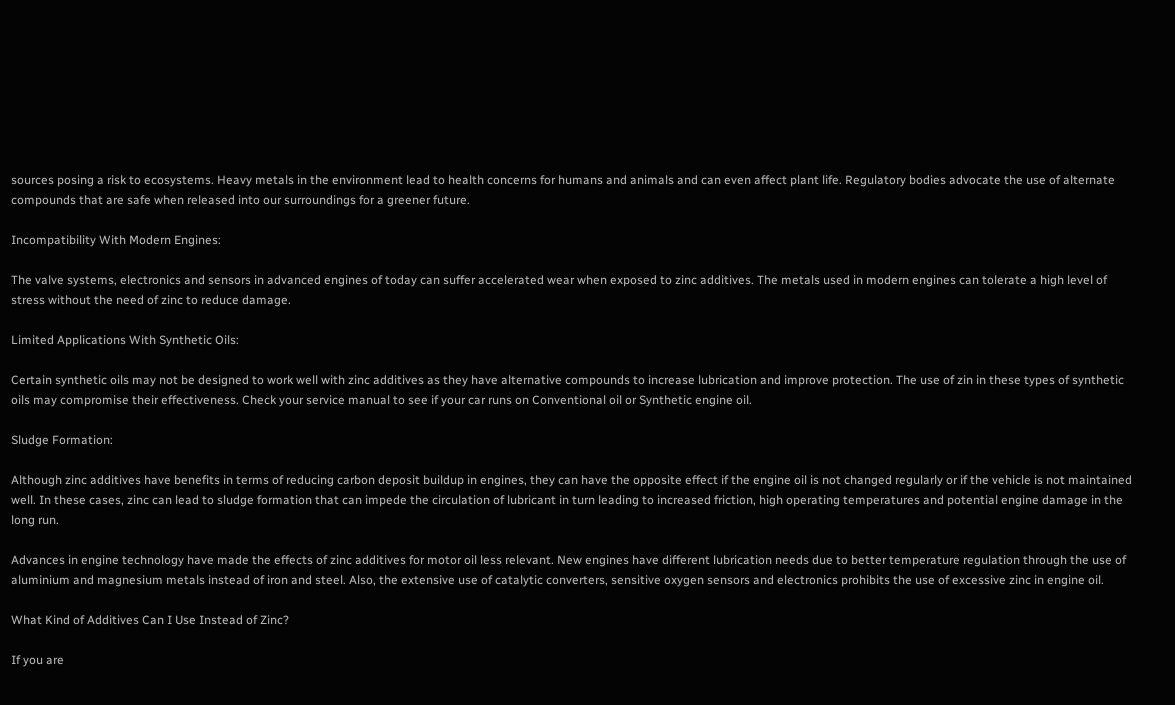sources posing a risk to ecosystems. Heavy metals in the environment lead to health concerns for humans and animals and can even affect plant life. Regulatory bodies advocate the use of alternate compounds that are safe when released into our surroundings for a greener future.

Incompatibility With Modern Engines:

The valve systems, electronics and sensors in advanced engines of today can suffer accelerated wear when exposed to zinc additives. The metals used in modern engines can tolerate a high level of stress without the need of zinc to reduce damage.

Limited Applications With Synthetic Oils:

Certain synthetic oils may not be designed to work well with zinc additives as they have alternative compounds to increase lubrication and improve protection. The use of zin in these types of synthetic oils may compromise their effectiveness. Check your service manual to see if your car runs on Conventional oil or Synthetic engine oil.

Sludge Formation:

Although zinc additives have benefits in terms of reducing carbon deposit buildup in engines, they can have the opposite effect if the engine oil is not changed regularly or if the vehicle is not maintained well. In these cases, zinc can lead to sludge formation that can impede the circulation of lubricant in turn leading to increased friction, high operating temperatures and potential engine damage in the long run.

Advances in engine technology have made the effects of zinc additives for motor oil less relevant. New engines have different lubrication needs due to better temperature regulation through the use of aluminium and magnesium metals instead of iron and steel. Also, the extensive use of catalytic converters, sensitive oxygen sensors and electronics prohibits the use of excessive zinc in engine oil.

What Kind of Additives Can I Use Instead of Zinc?

If you are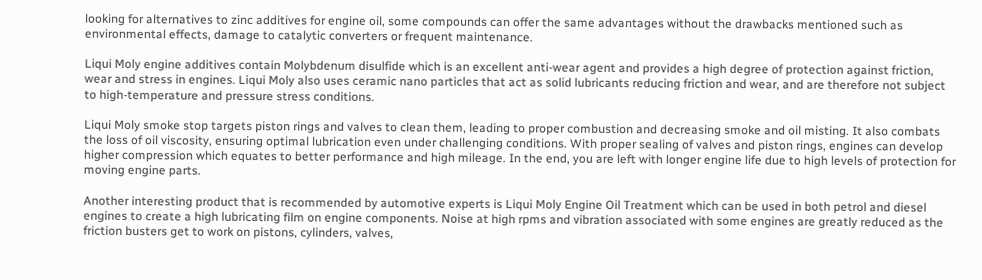looking for alternatives to zinc additives for engine oil, some compounds can offer the same advantages without the drawbacks mentioned such as environmental effects, damage to catalytic converters or frequent maintenance.

Liqui Moly engine additives contain Molybdenum disulfide which is an excellent anti-wear agent and provides a high degree of protection against friction, wear and stress in engines. Liqui Moly also uses ceramic nano particles that act as solid lubricants reducing friction and wear, and are therefore not subject to high-temperature and pressure stress conditions.

Liqui Moly smoke stop targets piston rings and valves to clean them, leading to proper combustion and decreasing smoke and oil misting. It also combats the loss of oil viscosity, ensuring optimal lubrication even under challenging conditions. With proper sealing of valves and piston rings, engines can develop higher compression which equates to better performance and high mileage. In the end, you are left with longer engine life due to high levels of protection for moving engine parts.

Another interesting product that is recommended by automotive experts is Liqui Moly Engine Oil Treatment which can be used in both petrol and diesel engines to create a high lubricating film on engine components. Noise at high rpms and vibration associated with some engines are greatly reduced as the friction busters get to work on pistons, cylinders, valves,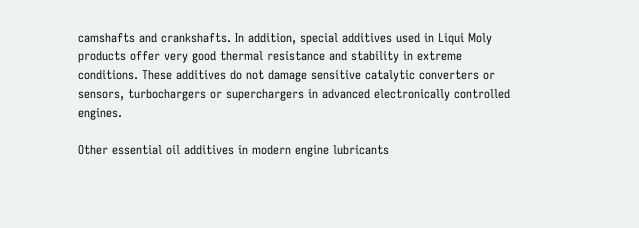camshafts and crankshafts. In addition, special additives used in Liqui Moly products offer very good thermal resistance and stability in extreme conditions. These additives do not damage sensitive catalytic converters or sensors, turbochargers or superchargers in advanced electronically controlled engines.

Other essential oil additives in modern engine lubricants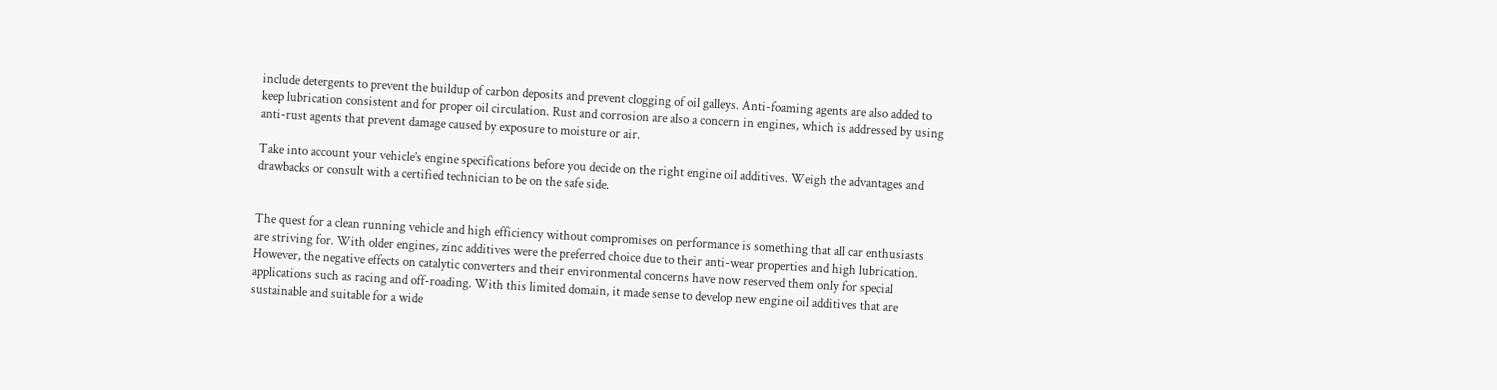include detergents to prevent the buildup of carbon deposits and prevent clogging of oil galleys. Anti-foaming agents are also added to keep lubrication consistent and for proper oil circulation. Rust and corrosion are also a concern in engines, which is addressed by using anti-rust agents that prevent damage caused by exposure to moisture or air.

Take into account your vehicle’s engine specifications before you decide on the right engine oil additives. Weigh the advantages and drawbacks or consult with a certified technician to be on the safe side.


The quest for a clean running vehicle and high efficiency without compromises on performance is something that all car enthusiasts are striving for. With older engines, zinc additives were the preferred choice due to their anti-wear properties and high lubrication. However, the negative effects on catalytic converters and their environmental concerns have now reserved them only for special applications such as racing and off-roading. With this limited domain, it made sense to develop new engine oil additives that are sustainable and suitable for a wide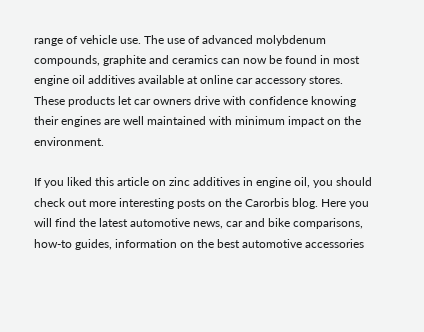range of vehicle use. The use of advanced molybdenum compounds, graphite and ceramics can now be found in most engine oil additives available at online car accessory stores. These products let car owners drive with confidence knowing their engines are well maintained with minimum impact on the environment.

If you liked this article on zinc additives in engine oil, you should check out more interesting posts on the Carorbis blog. Here you will find the latest automotive news, car and bike comparisons, how-to guides, information on the best automotive accessories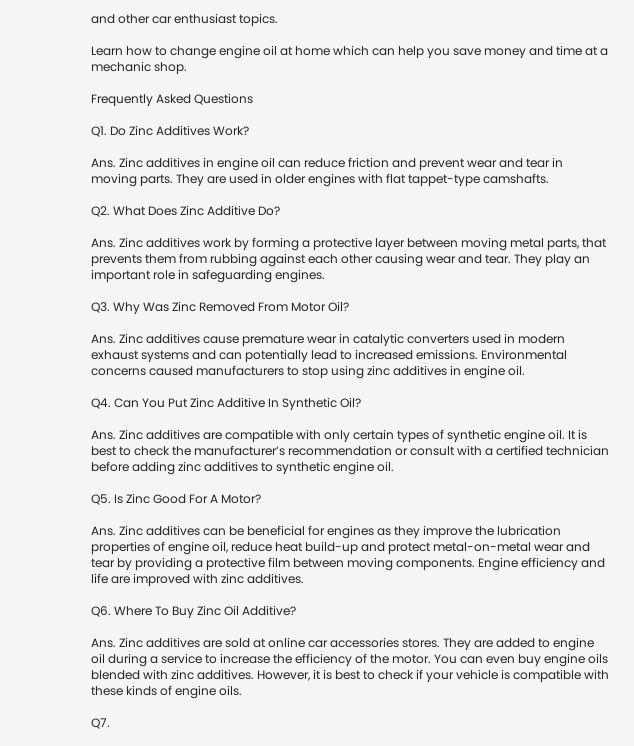and other car enthusiast topics.

Learn how to change engine oil at home which can help you save money and time at a mechanic shop.

Frequently Asked Questions

Q1. Do Zinc Additives Work?

Ans. Zinc additives in engine oil can reduce friction and prevent wear and tear in moving parts. They are used in older engines with flat tappet-type camshafts.

Q2. What Does Zinc Additive Do?

Ans. Zinc additives work by forming a protective layer between moving metal parts, that prevents them from rubbing against each other causing wear and tear. They play an important role in safeguarding engines.

Q3. Why Was Zinc Removed From Motor Oil?

Ans. Zinc additives cause premature wear in catalytic converters used in modern exhaust systems and can potentially lead to increased emissions. Environmental concerns caused manufacturers to stop using zinc additives in engine oil.

Q4. Can You Put Zinc Additive In Synthetic Oil?

Ans. Zinc additives are compatible with only certain types of synthetic engine oil. It is best to check the manufacturer’s recommendation or consult with a certified technician before adding zinc additives to synthetic engine oil.

Q5. Is Zinc Good For A Motor?

Ans. Zinc additives can be beneficial for engines as they improve the lubrication properties of engine oil, reduce heat build-up and protect metal-on-metal wear and tear by providing a protective film between moving components. Engine efficiency and life are improved with zinc additives.

Q6. Where To Buy Zinc Oil Additive?

Ans. Zinc additives are sold at online car accessories stores. They are added to engine oil during a service to increase the efficiency of the motor. You can even buy engine oils blended with zinc additives. However, it is best to check if your vehicle is compatible with these kinds of engine oils.

Q7.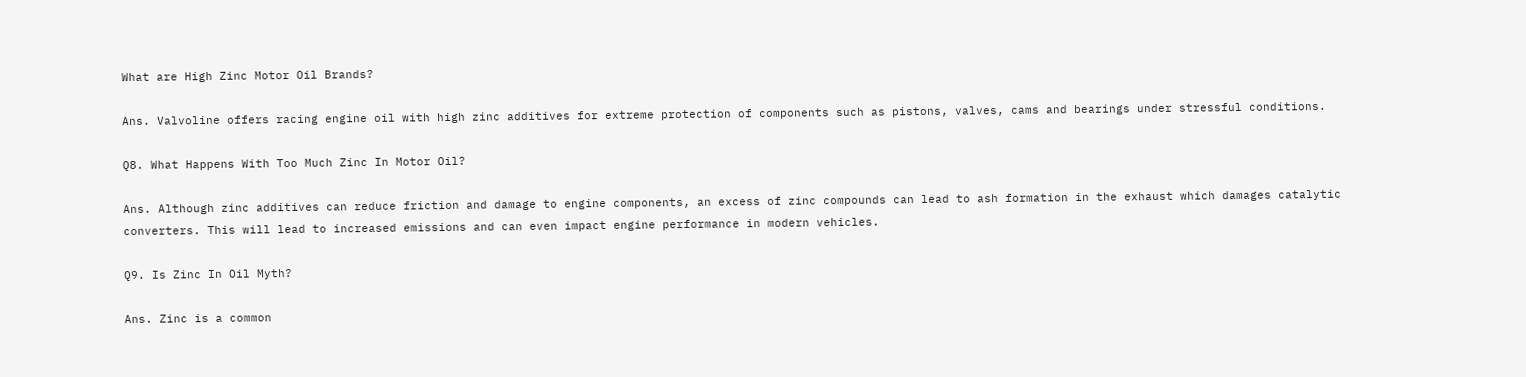What are High Zinc Motor Oil Brands?

Ans. Valvoline offers racing engine oil with high zinc additives for extreme protection of components such as pistons, valves, cams and bearings under stressful conditions.

Q8. What Happens With Too Much Zinc In Motor Oil?

Ans. Although zinc additives can reduce friction and damage to engine components, an excess of zinc compounds can lead to ash formation in the exhaust which damages catalytic converters. This will lead to increased emissions and can even impact engine performance in modern vehicles.

Q9. Is Zinc In Oil Myth?

Ans. Zinc is a common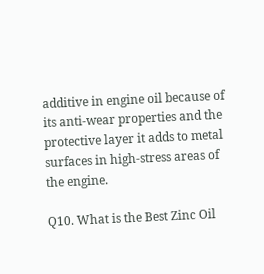additive in engine oil because of its anti-wear properties and the protective layer it adds to metal surfaces in high-stress areas of the engine.

Q10. What is the Best Zinc Oil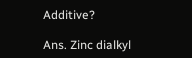Additive?

Ans. Zinc dialkyl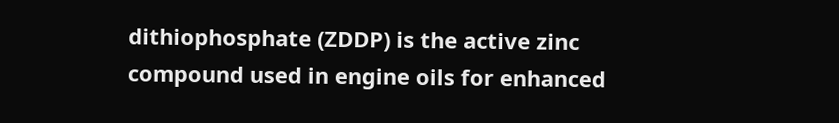dithiophosphate (ZDDP) is the active zinc compound used in engine oils for enhanced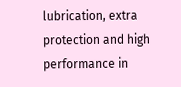lubrication, extra protection and high performance in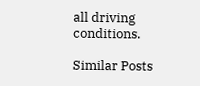all driving conditions.

Similar Posts